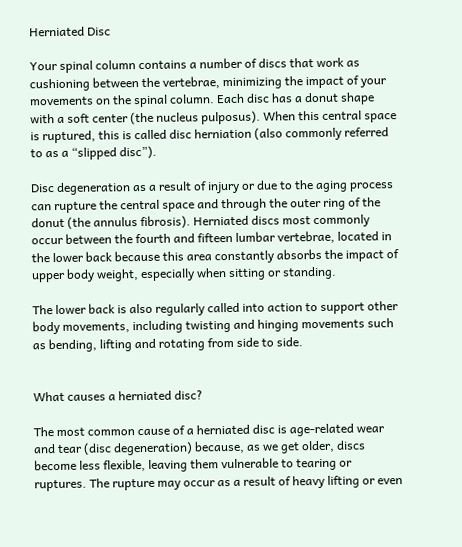Herniated Disc

Your spinal column contains a number of discs that work as cushioning between the vertebrae, minimizing the impact of your movements on the spinal column. Each disc has a donut shape with a soft center (the nucleus pulposus). When this central space is ruptured, this is called disc herniation (also commonly referred to as a “slipped disc”).

Disc degeneration as a result of injury or due to the aging process can rupture the central space and through the outer ring of the donut (the annulus fibrosis). Herniated discs most commonly occur between the fourth and fifteen lumbar vertebrae, located in the lower back because this area constantly absorbs the impact of upper body weight, especially when sitting or standing.

The lower back is also regularly called into action to support other body movements, including twisting and hinging movements such as bending, lifting and rotating from side to side.


What causes a herniated disc?

The most common cause of a herniated disc is age-related wear and tear (disc degeneration) because, as we get older, discs become less flexible, leaving them vulnerable to tearing or ruptures. The rupture may occur as a result of heavy lifting or even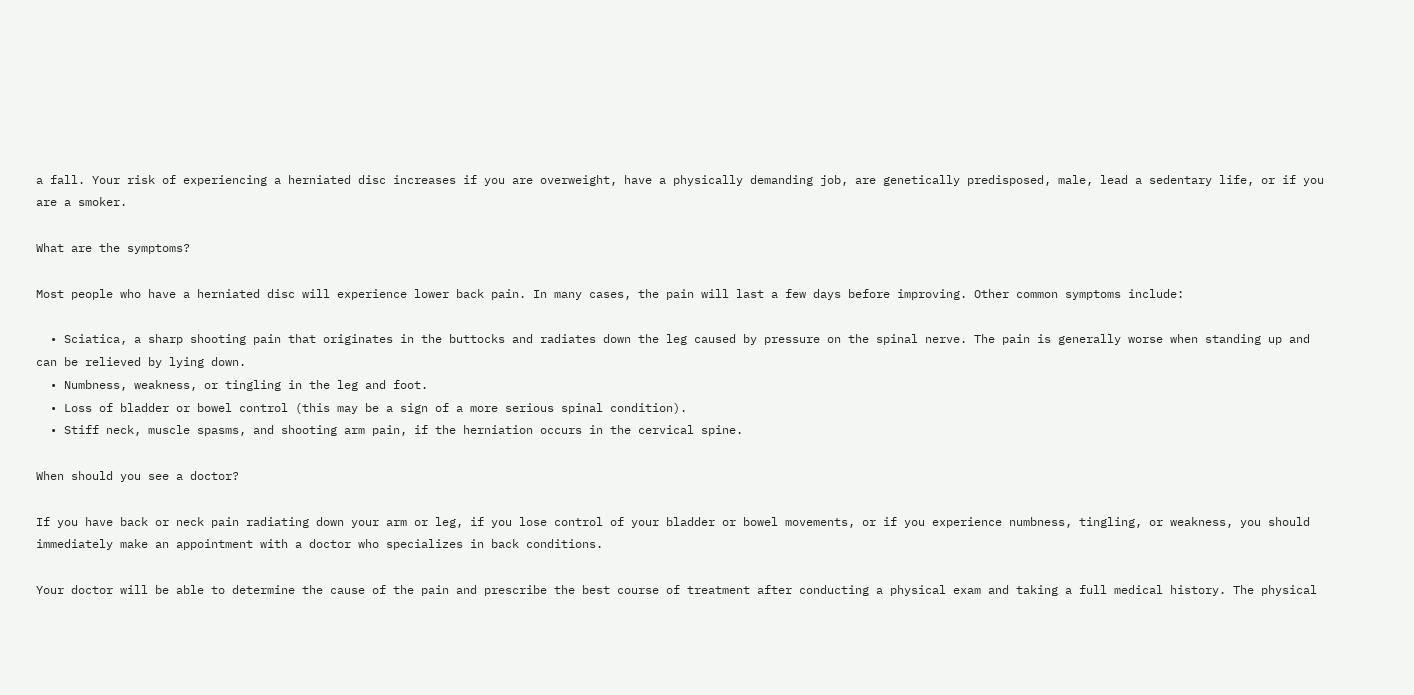a fall. Your risk of experiencing a herniated disc increases if you are overweight, have a physically demanding job, are genetically predisposed, male, lead a sedentary life, or if you are a smoker.

What are the symptoms?

Most people who have a herniated disc will experience lower back pain. In many cases, the pain will last a few days before improving. Other common symptoms include:

  • Sciatica, a sharp shooting pain that originates in the buttocks and radiates down the leg caused by pressure on the spinal nerve. The pain is generally worse when standing up and can be relieved by lying down.
  • Numbness, weakness, or tingling in the leg and foot.
  • Loss of bladder or bowel control (this may be a sign of a more serious spinal condition).
  • Stiff neck, muscle spasms, and shooting arm pain, if the herniation occurs in the cervical spine.

When should you see a doctor?

If you have back or neck pain radiating down your arm or leg, if you lose control of your bladder or bowel movements, or if you experience numbness, tingling, or weakness, you should immediately make an appointment with a doctor who specializes in back conditions.

Your doctor will be able to determine the cause of the pain and prescribe the best course of treatment after conducting a physical exam and taking a full medical history. The physical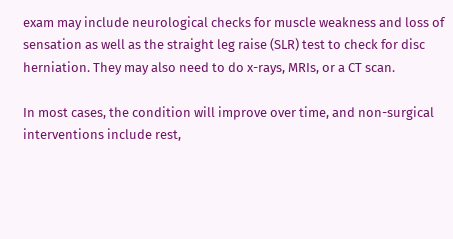exam may include neurological checks for muscle weakness and loss of sensation as well as the straight leg raise (SLR) test to check for disc herniation. They may also need to do x-rays, MRIs, or a CT scan.

In most cases, the condition will improve over time, and non-surgical interventions include rest,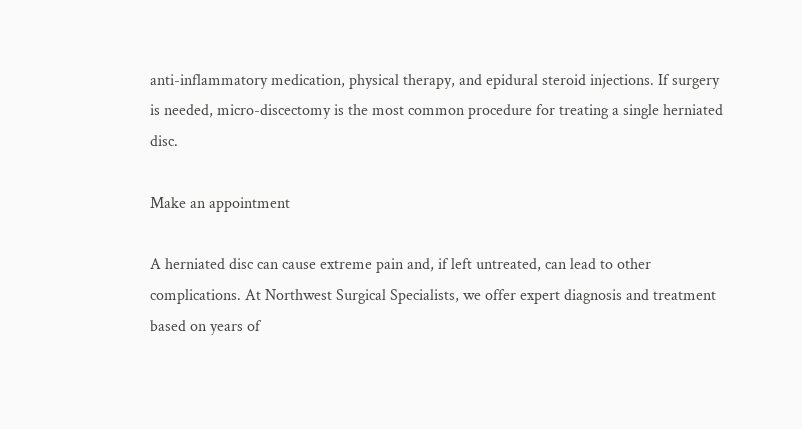anti-inflammatory medication, physical therapy, and epidural steroid injections. If surgery is needed, micro-discectomy is the most common procedure for treating a single herniated disc.

Make an appointment

A herniated disc can cause extreme pain and, if left untreated, can lead to other complications. At Northwest Surgical Specialists, we offer expert diagnosis and treatment based on years of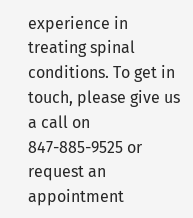experience in treating spinal conditions. To get in touch, please give us a call on 847-885-9525 or request an appointment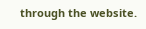through the website.